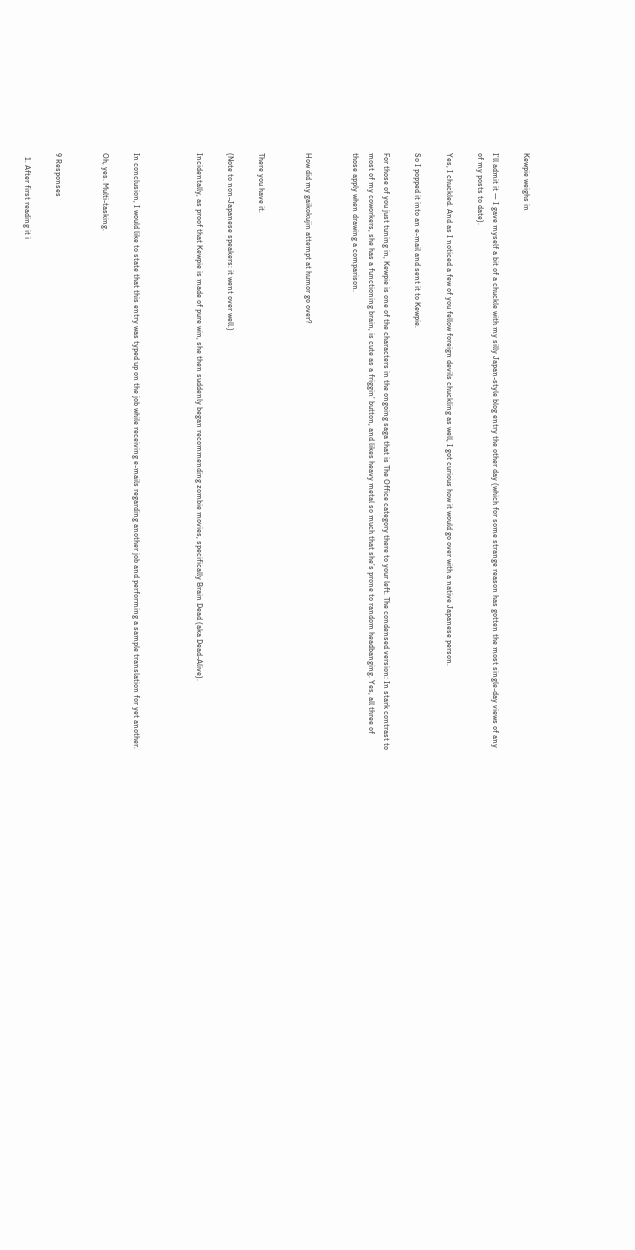Kewpie weighs in

I’ll admit it — I gave myself a bit of a chuckle with my silly Japan-style blog entry the other day (which for some strange reason has gotten the most single-day views of any of my posts to date).

Yes, I chuckled. And as I noticed a few of you fellow foreign devils chuckling as well, I got curious how it would go over with a native Japanese person.

So I popped it into an e-mail and sent it to Kewpie.

For those of you just tuning in, Kewpie is one of the characters in the ongoing saga that is The Office category there to your left. The condensed version: In stark contrast to most of my coworkers, she has a functioning brain, is cute as a friggin’ button, and likes heavy metal so much that she’s prone to random headbanging. Yes, all three of those apply when drawing a comparison.


How did my gaikokujin attempt at humor go over?


There you have it.

(Note to non-Japanese speakers: it went over well.)

Incidentally, as proof that Kewpie is made of pure win, she then suddenly began recommending zombie movies, specifically Brain Dead (aka Dead-Alive).



In conclusion, I would like to state that this entry was typed up on the job while receiving e-mails regarding another job and performing a sample translation for yet another.

Oh, yes. Multi-tasking.


9 Responses

  1. After first reading it i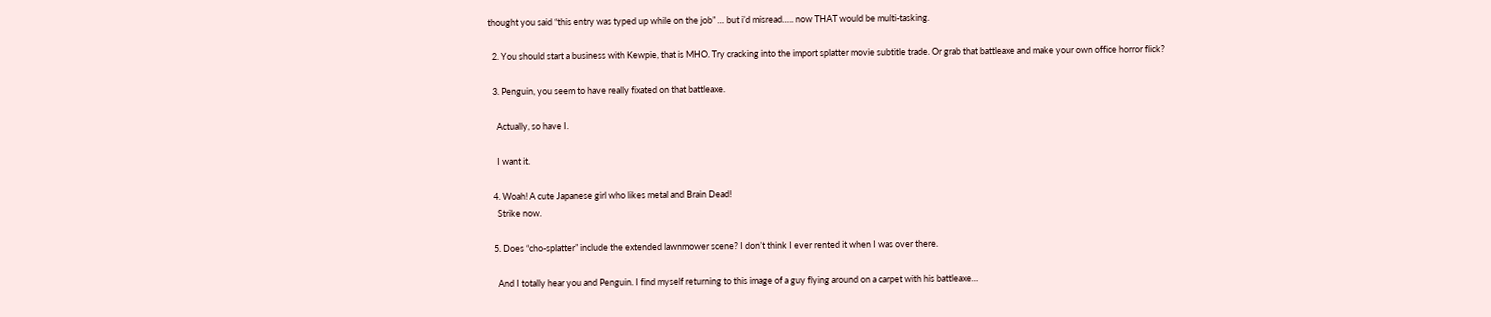thought you said “this entry was typed up while on the job” … but i’d misread….. now THAT would be multi-tasking.

  2. You should start a business with Kewpie, that is MHO. Try cracking into the import splatter movie subtitle trade. Or grab that battleaxe and make your own office horror flick?

  3. Penguin, you seem to have really fixated on that battleaxe.

    Actually, so have I.

    I want it.

  4. Woah! A cute Japanese girl who likes metal and Brain Dead!
    Strike now.

  5. Does “cho-splatter” include the extended lawnmower scene? I don’t think I ever rented it when I was over there.

    And I totally hear you and Penguin. I find myself returning to this image of a guy flying around on a carpet with his battleaxe…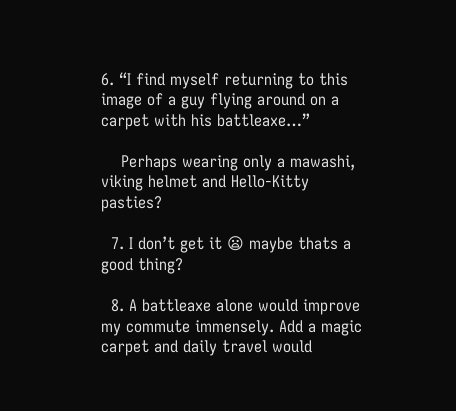6. “I find myself returning to this image of a guy flying around on a carpet with his battleaxe…”

    Perhaps wearing only a mawashi, viking helmet and Hello-Kitty pasties?

  7. I don’t get it 😦 maybe thats a good thing?

  8. A battleaxe alone would improve my commute immensely. Add a magic carpet and daily travel would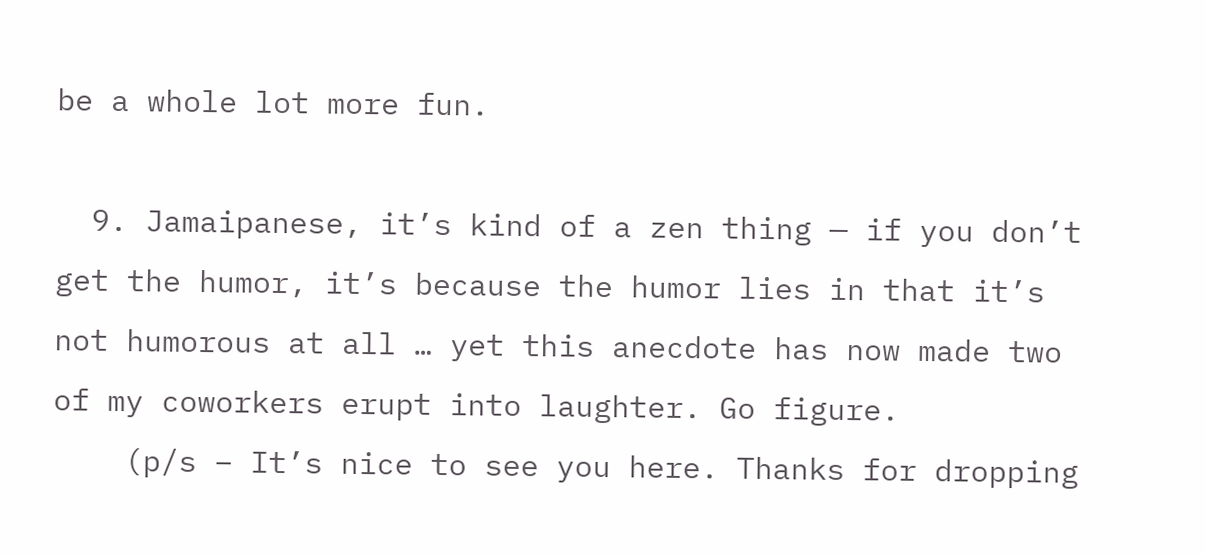be a whole lot more fun.

  9. Jamaipanese, it’s kind of a zen thing — if you don’t get the humor, it’s because the humor lies in that it’s not humorous at all … yet this anecdote has now made two of my coworkers erupt into laughter. Go figure.
    (p/s – It’s nice to see you here. Thanks for dropping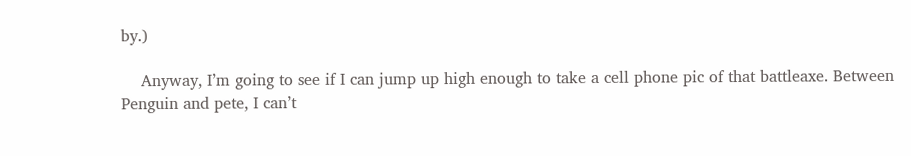by.)

    Anyway, I’m going to see if I can jump up high enough to take a cell phone pic of that battleaxe. Between Penguin and pete, I can’t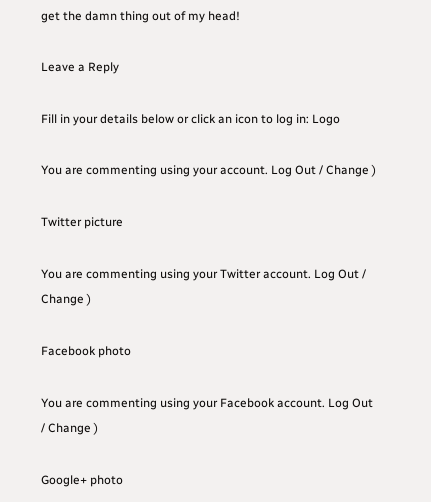get the damn thing out of my head!

Leave a Reply

Fill in your details below or click an icon to log in: Logo

You are commenting using your account. Log Out / Change )

Twitter picture

You are commenting using your Twitter account. Log Out / Change )

Facebook photo

You are commenting using your Facebook account. Log Out / Change )

Google+ photo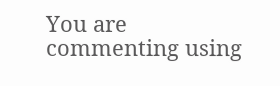You are commenting using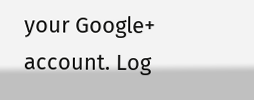your Google+ account. Log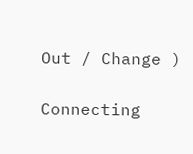Out / Change )

Connecting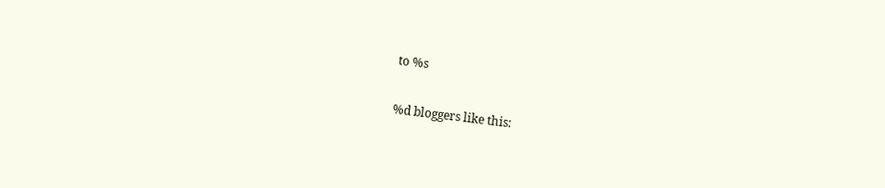to %s

%d bloggers like this: